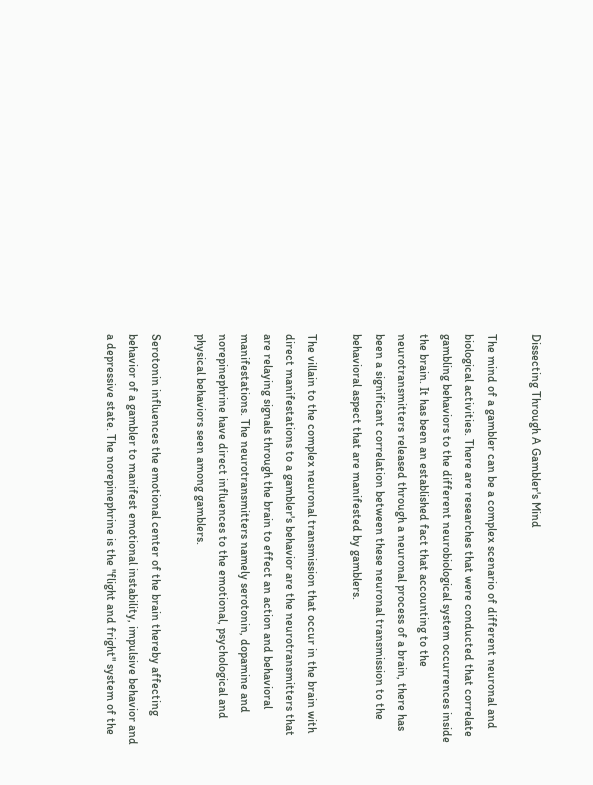Dissecting Through A Gambler's Mind

The mind of a gambler can be a complex scenario of different neuronal and biological activities. There are researches that were conducted that correlate gambling behaviors to the different neurobiological system occurrences inside the brain. It has been an established fact that accounting to the neurotransmitters released through a neuronal process of a brain, there has been a significant correlation between these neuronal transmission to the behavioral aspect that are manifested by gamblers.

The villain to the complex neuronal transmission that occur in the brain with direct manifestations to a gambler's behavior are the neurotransmitters that are relaying signals through the brain to effect an action and behavioral manifestations. The neurotransmitters namely serotonin, dopamine and norepinephrine have direct influences to the emotional, psychological and physical behaviors seen among gamblers.

Serotonin influences the emotional center of the brain thereby affecting behavior of a gambler to manifest emotional instability, impulsive behavior and a depressive state. The norepinephrine is the "flight and fright" system of the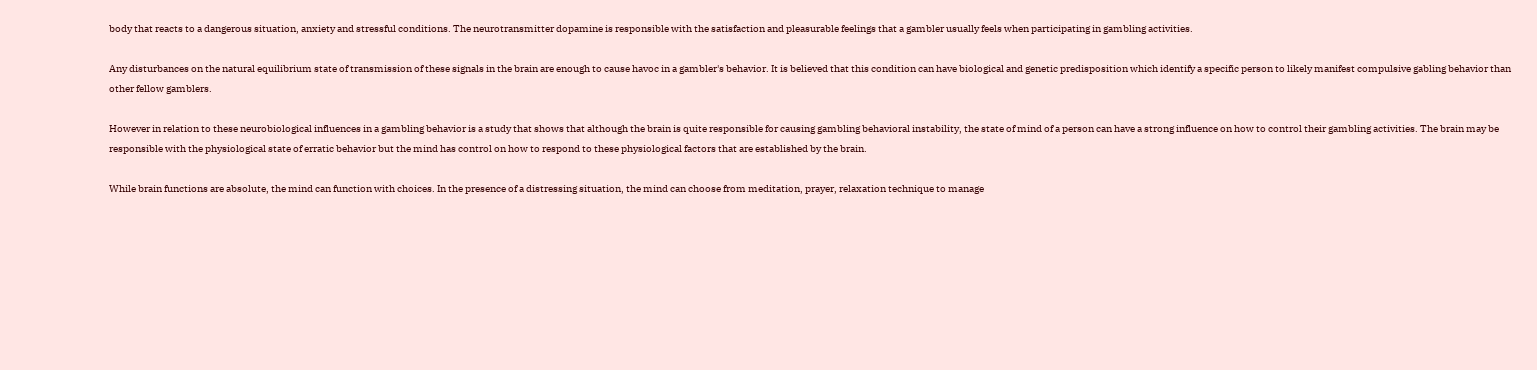body that reacts to a dangerous situation, anxiety and stressful conditions. The neurotransmitter dopamine is responsible with the satisfaction and pleasurable feelings that a gambler usually feels when participating in gambling activities.

Any disturbances on the natural equilibrium state of transmission of these signals in the brain are enough to cause havoc in a gambler's behavior. It is believed that this condition can have biological and genetic predisposition which identify a specific person to likely manifest compulsive gabling behavior than other fellow gamblers.

However in relation to these neurobiological influences in a gambling behavior is a study that shows that although the brain is quite responsible for causing gambling behavioral instability, the state of mind of a person can have a strong influence on how to control their gambling activities. The brain may be responsible with the physiological state of erratic behavior but the mind has control on how to respond to these physiological factors that are established by the brain.

While brain functions are absolute, the mind can function with choices. In the presence of a distressing situation, the mind can choose from meditation, prayer, relaxation technique to manage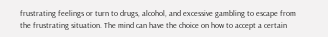frustrating feelings or turn to drugs, alcohol, and excessive gambling to escape from the frustrating situation. The mind can have the choice on how to accept a certain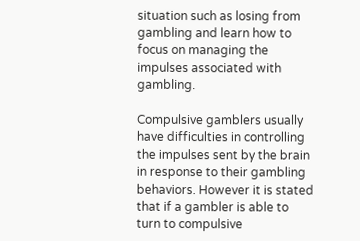situation such as losing from gambling and learn how to focus on managing the impulses associated with gambling.

Compulsive gamblers usually have difficulties in controlling the impulses sent by the brain in response to their gambling behaviors. However it is stated that if a gambler is able to turn to compulsive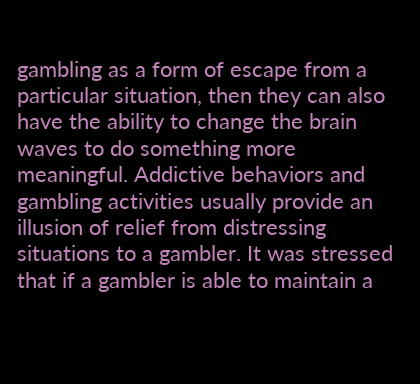gambling as a form of escape from a particular situation, then they can also have the ability to change the brain waves to do something more meaningful. Addictive behaviors and gambling activities usually provide an illusion of relief from distressing situations to a gambler. It was stressed that if a gambler is able to maintain a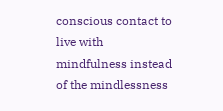conscious contact to live with mindfulness instead of the mindlessness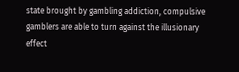state brought by gambling addiction, compulsive gamblers are able to turn against the illusionary effect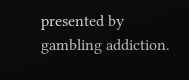presented by gambling addiction.